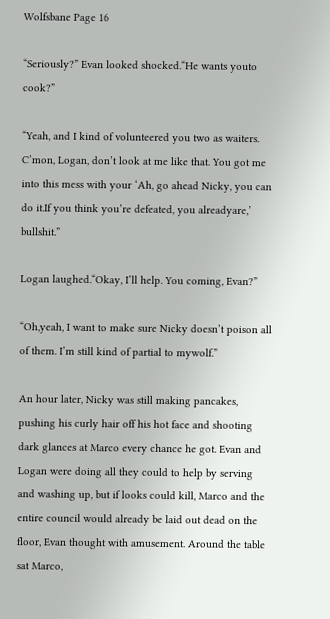Wolfsbane Page 16

“Seriously?” Evan looked shocked.“He wants youto cook?”

“Yeah, and I kind of volunteered you two as waiters. C’mon, Logan, don’t look at me like that. You got me into this mess with your ‘Ah, go ahead Nicky, you can do it.If you think you’re defeated, you alreadyare,’ bullshit.”

Logan laughed.“Okay, I’ll help. You coming, Evan?”

“Oh,yeah, I want to make sure Nicky doesn’t poison all of them. I’m still kind of partial to mywolf.”

An hour later, Nicky was still making pancakes, pushing his curly hair off his hot face and shooting dark glances at Marco every chance he got. Evan and Logan were doing all they could to help by serving and washing up, but if looks could kill, Marco and the entire council would already be laid out dead on the floor, Evan thought with amusement. Around the table sat Marco,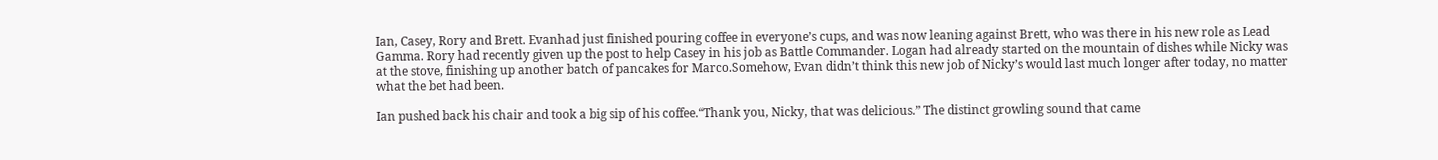Ian, Casey, Rory and Brett. Evanhad just finished pouring coffee in everyone’s cups, and was now leaning against Brett, who was there in his new role as Lead Gamma. Rory had recently given up the post to help Casey in his job as Battle Commander. Logan had already started on the mountain of dishes while Nicky was at the stove, finishing up another batch of pancakes for Marco.Somehow, Evan didn’t think this new job of Nicky’s would last much longer after today, no matter what the bet had been.

Ian pushed back his chair and took a big sip of his coffee.“Thank you, Nicky, that was delicious.” The distinct growling sound that came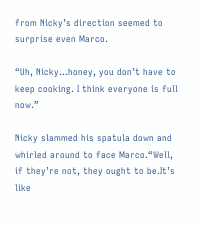from Nicky’s direction seemed to surprise even Marco.

“Uh, Nicky...honey, you don’t have to keep cooking. I think everyone is full now.”

Nicky slammed his spatula down and whirled around to face Marco.“Well, if they’re not, they ought to be.It’s like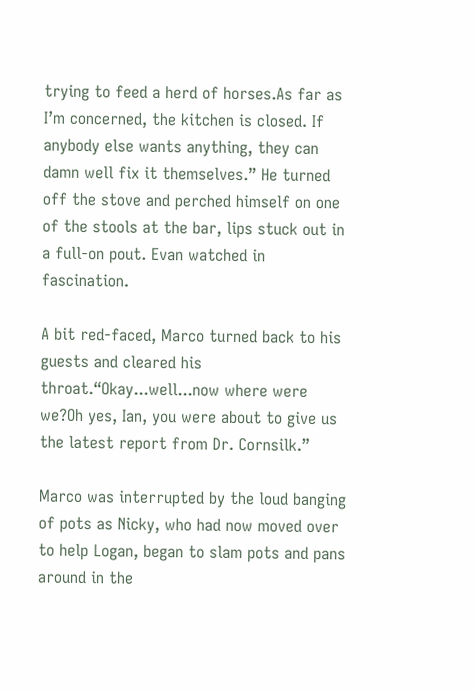trying to feed a herd of horses.As far as I’m concerned, the kitchen is closed. If anybody else wants anything, they can damn well fix it themselves.” He turned off the stove and perched himself on one of the stools at the bar, lips stuck out in a full-on pout. Evan watched in fascination.

A bit red-faced, Marco turned back to his guests and cleared his throat.“Okay...well...now where were we?Oh yes, Ian, you were about to give us the latest report from Dr. Cornsilk.”

Marco was interrupted by the loud banging of pots as Nicky, who had now moved over to help Logan, began to slam pots and pans around in the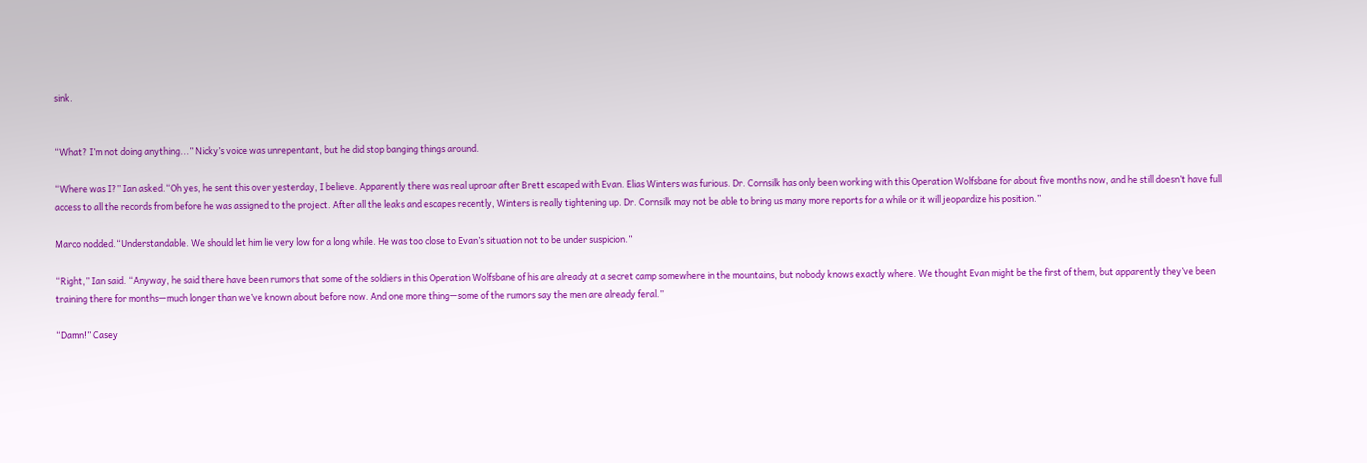sink.


“What? I’m not doing anything...” Nicky’s voice was unrepentant, but he did stop banging things around.

“Where was I?” Ian asked.“Oh yes, he sent this over yesterday, I believe. Apparently there was real uproar after Brett escaped with Evan. Elias Winters was furious. Dr. Cornsilk has only been working with this Operation Wolfsbane for about five months now, and he still doesn’t have full access to all the records from before he was assigned to the project. After all the leaks and escapes recently, Winters is really tightening up. Dr. Cornsilk may not be able to bring us many more reports for a while or it will jeopardize his position.”

Marco nodded.“Understandable. We should let him lie very low for a long while. He was too close to Evan’s situation not to be under suspicion.”

“Right,” Ian said. “Anyway, he said there have been rumors that some of the soldiers in this Operation Wolfsbane of his are already at a secret camp somewhere in the mountains, but nobody knows exactly where. We thought Evan might be the first of them, but apparently they’ve been training there for months—much longer than we’ve known about before now. And one more thing—some of the rumors say the men are already feral.”

“Damn!” Casey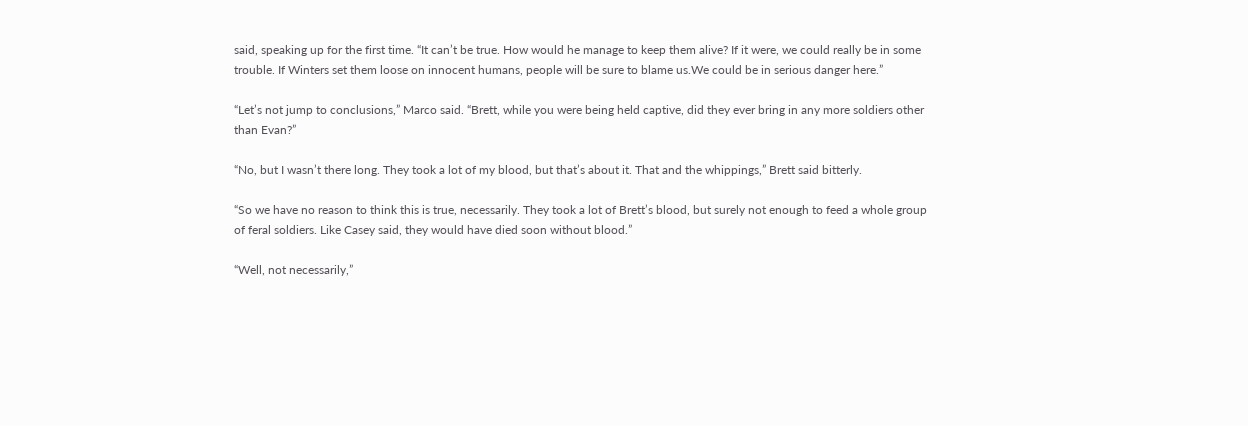said, speaking up for the first time. “It can’t be true. How would he manage to keep them alive? If it were, we could really be in some trouble. If Winters set them loose on innocent humans, people will be sure to blame us.We could be in serious danger here.”

“Let’s not jump to conclusions,” Marco said. “Brett, while you were being held captive, did they ever bring in any more soldiers other than Evan?”

“No, but I wasn’t there long. They took a lot of my blood, but that’s about it. That and the whippings,” Brett said bitterly.

“So we have no reason to think this is true, necessarily. They took a lot of Brett’s blood, but surely not enough to feed a whole group of feral soldiers. Like Casey said, they would have died soon without blood.”

“Well, not necessarily,”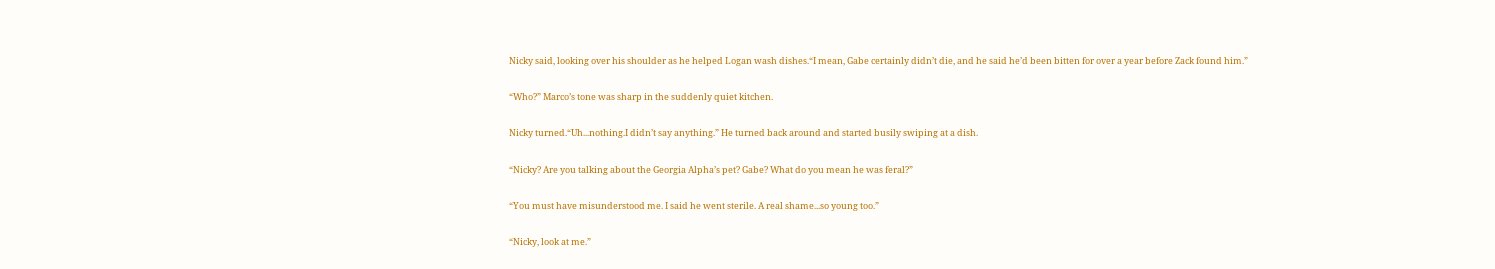Nicky said, looking over his shoulder as he helped Logan wash dishes.“I mean, Gabe certainly didn’t die, and he said he’d been bitten for over a year before Zack found him.”

“Who?” Marco’s tone was sharp in the suddenly quiet kitchen.

Nicky turned.“Uh...nothing.I didn’t say anything.” He turned back around and started busily swiping at a dish.

“Nicky? Are you talking about the Georgia Alpha’s pet? Gabe? What do you mean he was feral?”

“You must have misunderstood me. I said he went sterile. A real shame...so young too.”

“Nicky, look at me.”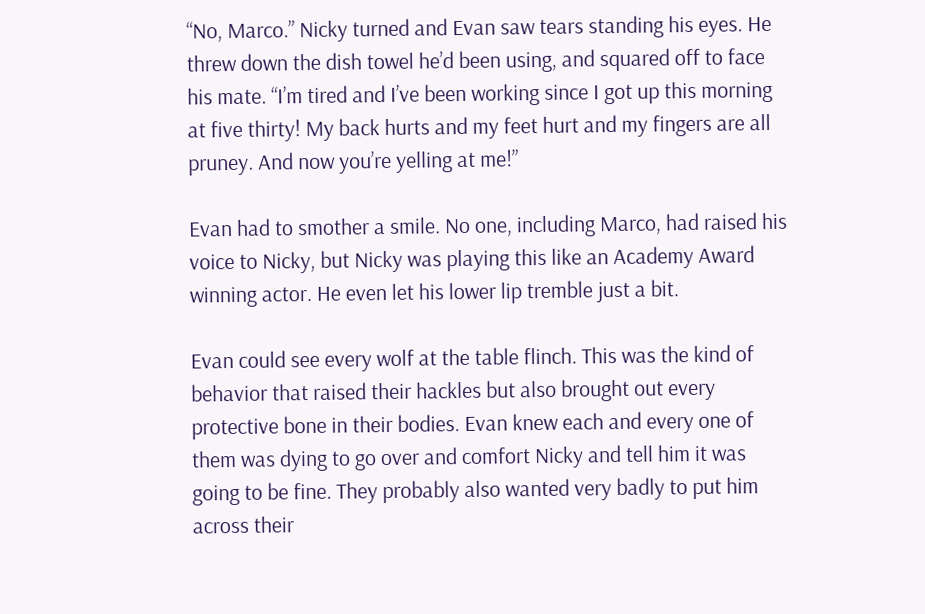“No, Marco.” Nicky turned and Evan saw tears standing his eyes. He threw down the dish towel he’d been using, and squared off to face his mate. “I’m tired and I’ve been working since I got up this morning at five thirty! My back hurts and my feet hurt and my fingers are all pruney. And now you’re yelling at me!”

Evan had to smother a smile. No one, including Marco, had raised his voice to Nicky, but Nicky was playing this like an Academy Award winning actor. He even let his lower lip tremble just a bit.

Evan could see every wolf at the table flinch. This was the kind of behavior that raised their hackles but also brought out every protective bone in their bodies. Evan knew each and every one of them was dying to go over and comfort Nicky and tell him it was going to be fine. They probably also wanted very badly to put him across their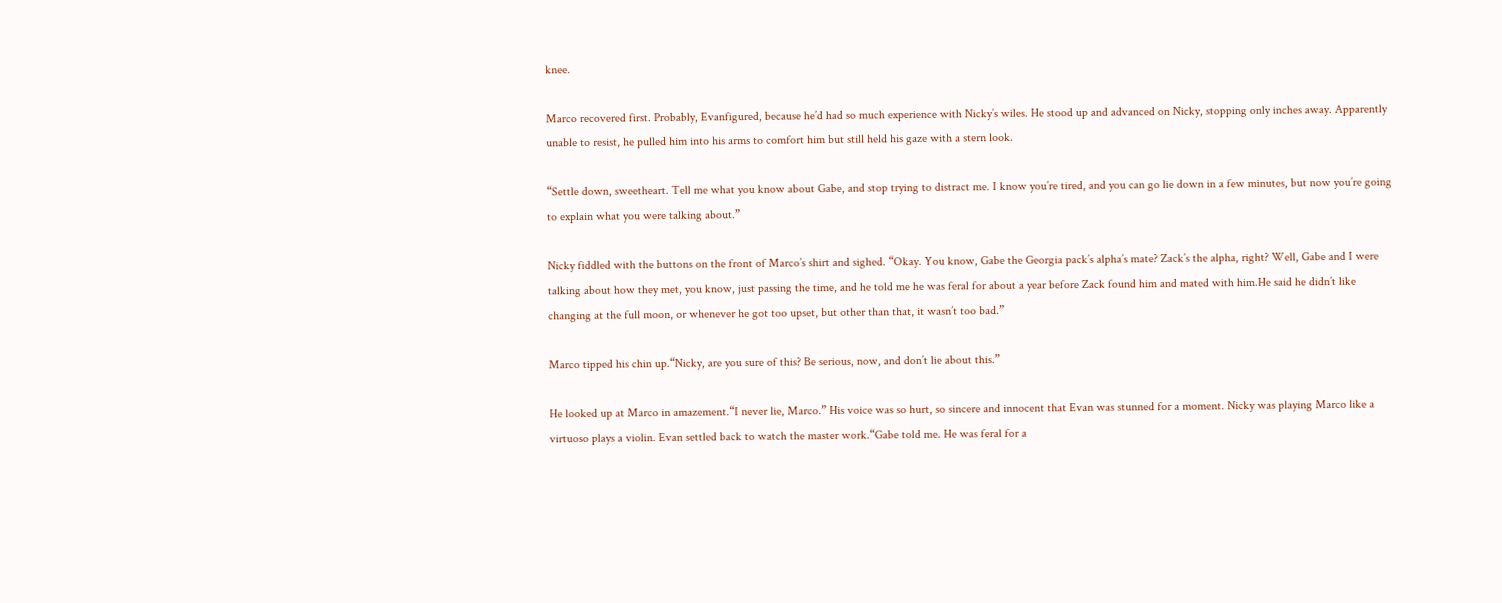knee.

Marco recovered first. Probably, Evanfigured, because he’d had so much experience with Nicky’s wiles. He stood up and advanced on Nicky, stopping only inches away. Apparently unable to resist, he pulled him into his arms to comfort him but still held his gaze with a stern look.

“Settle down, sweetheart. Tell me what you know about Gabe, and stop trying to distract me. I know you’re tired, and you can go lie down in a few minutes, but now you’re going to explain what you were talking about.”

Nicky fiddled with the buttons on the front of Marco’s shirt and sighed. “Okay. You know, Gabe the Georgia pack’s alpha’s mate? Zack’s the alpha, right? Well, Gabe and I were talking about how they met, you know, just passing the time, and he told me he was feral for about a year before Zack found him and mated with him.He said he didn’t like changing at the full moon, or whenever he got too upset, but other than that, it wasn’t too bad.”

Marco tipped his chin up.“Nicky, are you sure of this? Be serious, now, and don’t lie about this.”

He looked up at Marco in amazement.“I never lie, Marco.” His voice was so hurt, so sincere and innocent that Evan was stunned for a moment. Nicky was playing Marco like a virtuoso plays a violin. Evan settled back to watch the master work.“Gabe told me. He was feral for a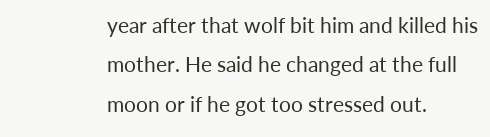year after that wolf bit him and killed his mother. He said he changed at the full moon or if he got too stressed out.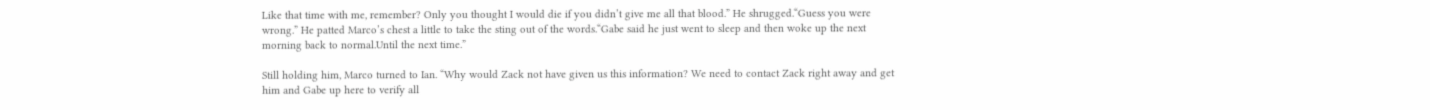Like that time with me, remember? Only you thought I would die if you didn’t give me all that blood.” He shrugged.“Guess you were wrong.” He patted Marco’s chest a little to take the sting out of the words.“Gabe said he just went to sleep and then woke up the next morning back to normal.Until the next time.”

Still holding him, Marco turned to Ian. “Why would Zack not have given us this information? We need to contact Zack right away and get him and Gabe up here to verify all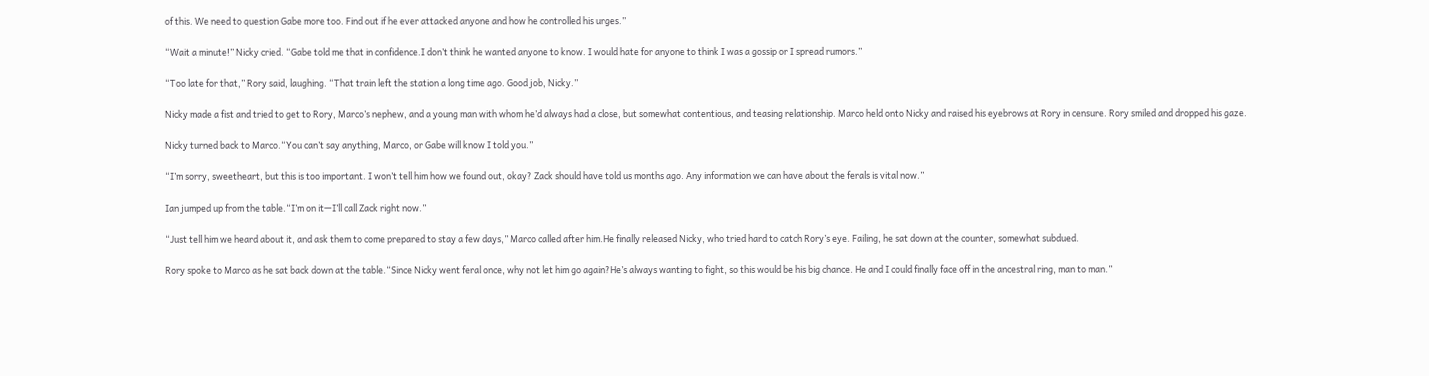of this. We need to question Gabe more too. Find out if he ever attacked anyone and how he controlled his urges.”

“Wait a minute!” Nicky cried. “Gabe told me that in confidence.I don’t think he wanted anyone to know. I would hate for anyone to think I was a gossip or I spread rumors.”

“Too late for that,” Rory said, laughing. “That train left the station a long time ago. Good job, Nicky.”

Nicky made a fist and tried to get to Rory, Marco’s nephew, and a young man with whom he’d always had a close, but somewhat contentious, and teasing relationship. Marco held onto Nicky and raised his eyebrows at Rory in censure. Rory smiled and dropped his gaze.

Nicky turned back to Marco.“You can’t say anything, Marco, or Gabe will know I told you.”

“I’m sorry, sweetheart, but this is too important. I won’t tell him how we found out, okay? Zack should have told us months ago. Any information we can have about the ferals is vital now.”

Ian jumped up from the table.“I’m on it—I’ll call Zack right now.”

“Just tell him we heard about it, and ask them to come prepared to stay a few days,” Marco called after him.He finally released Nicky, who tried hard to catch Rory’s eye. Failing, he sat down at the counter, somewhat subdued.

Rory spoke to Marco as he sat back down at the table.“Since Nicky went feral once, why not let him go again?He’s always wanting to fight, so this would be his big chance. He and I could finally face off in the ancestral ring, man to man.”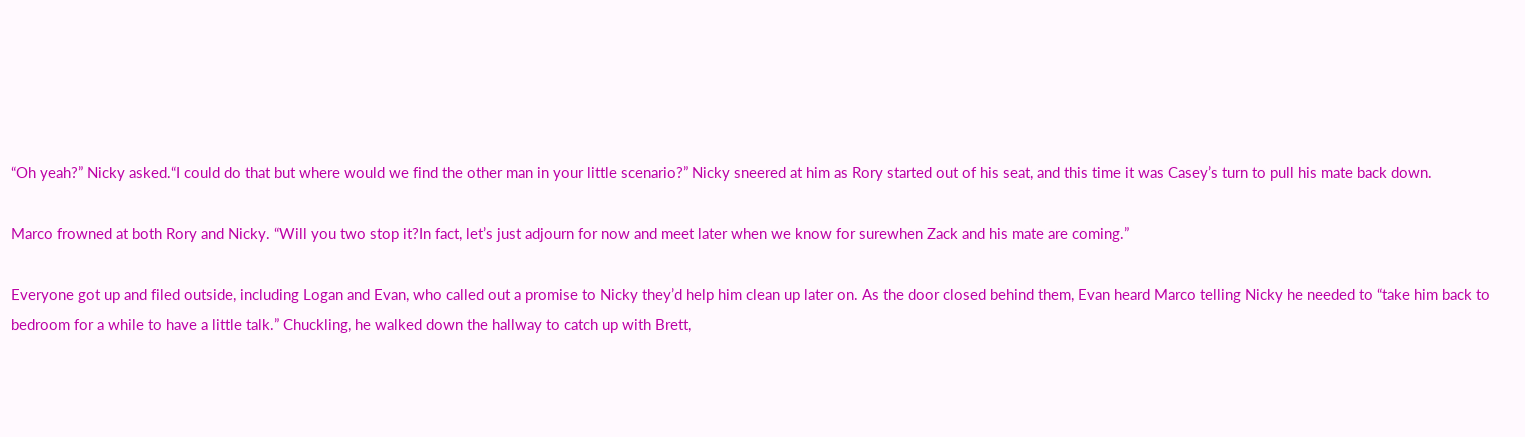“Oh yeah?” Nicky asked.“I could do that but where would we find the other man in your little scenario?” Nicky sneered at him as Rory started out of his seat, and this time it was Casey’s turn to pull his mate back down.

Marco frowned at both Rory and Nicky. “Will you two stop it?In fact, let’s just adjourn for now and meet later when we know for surewhen Zack and his mate are coming.”

Everyone got up and filed outside, including Logan and Evan, who called out a promise to Nicky they’d help him clean up later on. As the door closed behind them, Evan heard Marco telling Nicky he needed to “take him back to bedroom for a while to have a little talk.” Chuckling, he walked down the hallway to catch up with Brett,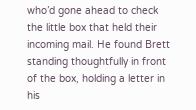who’d gone ahead to check the little box that held their incoming mail. He found Brett standing thoughtfully in front of the box, holding a letter in his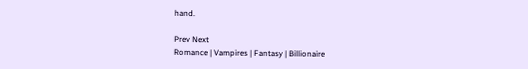hand.

Prev Next
Romance | Vampires | Fantasy | Billionaire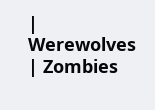| Werewolves | Zombies